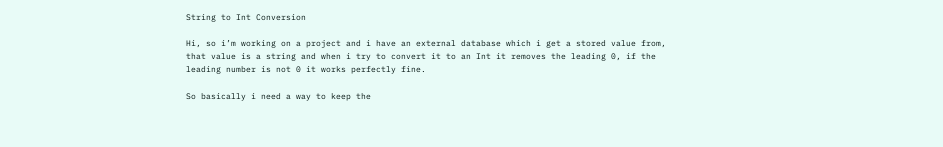String to Int Conversion

Hi, so i’m working on a project and i have an external database which i get a stored value from, that value is a string and when i try to convert it to an Int it removes the leading 0, if the leading number is not 0 it works perfectly fine.

So basically i need a way to keep the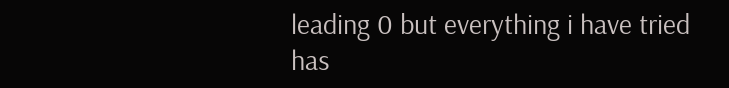leading 0 but everything i have tried has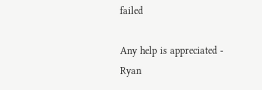failed

Any help is appreciated - Ryan